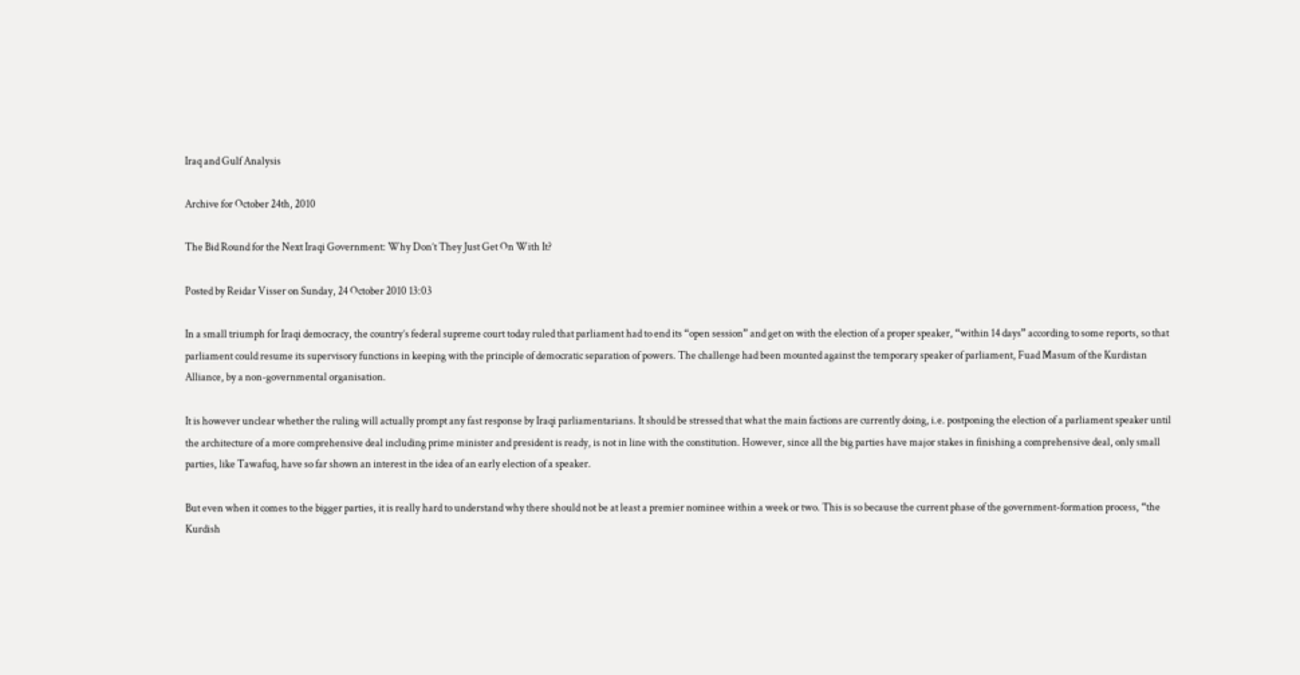Iraq and Gulf Analysis

Archive for October 24th, 2010

The Bid Round for the Next Iraqi Government: Why Don’t They Just Get On With It?

Posted by Reidar Visser on Sunday, 24 October 2010 13:03

In a small triumph for Iraqi democracy, the country’s federal supreme court today ruled that parliament had to end its “open session” and get on with the election of a proper speaker, “within 14 days” according to some reports, so that parliament could resume its supervisory functions in keeping with the principle of democratic separation of powers. The challenge had been mounted against the temporary speaker of parliament, Fuad Masum of the Kurdistan Alliance, by a non-governmental organisation.

It is however unclear whether the ruling will actually prompt any fast response by Iraqi parliamentarians. It should be stressed that what the main factions are currently doing, i.e. postponing the election of a parliament speaker until the architecture of a more comprehensive deal including prime minister and president is ready, is not in line with the constitution. However, since all the big parties have major stakes in finishing a comprehensive deal, only small parties, like Tawafuq, have so far shown an interest in the idea of an early election of a speaker.

But even when it comes to the bigger parties, it is really hard to understand why there should not be at least a premier nominee within a week or two. This is so because the current phase of the government-formation process, “the Kurdish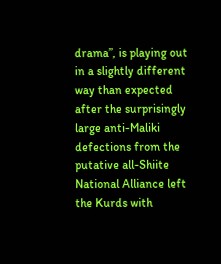drama”, is playing out in a slightly different way than expected after the surprisingly large anti-Maliki defections from the putative all-Shiite National Alliance left the Kurds with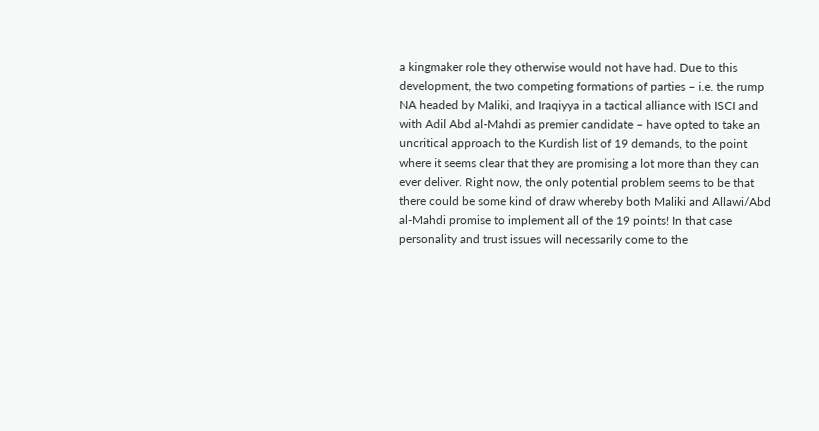a kingmaker role they otherwise would not have had. Due to this development, the two competing formations of parties – i.e. the rump NA headed by Maliki, and Iraqiyya in a tactical alliance with ISCI and with Adil Abd al-Mahdi as premier candidate – have opted to take an uncritical approach to the Kurdish list of 19 demands, to the point where it seems clear that they are promising a lot more than they can ever deliver. Right now, the only potential problem seems to be that there could be some kind of draw whereby both Maliki and Allawi/Abd al-Mahdi promise to implement all of the 19 points! In that case personality and trust issues will necessarily come to the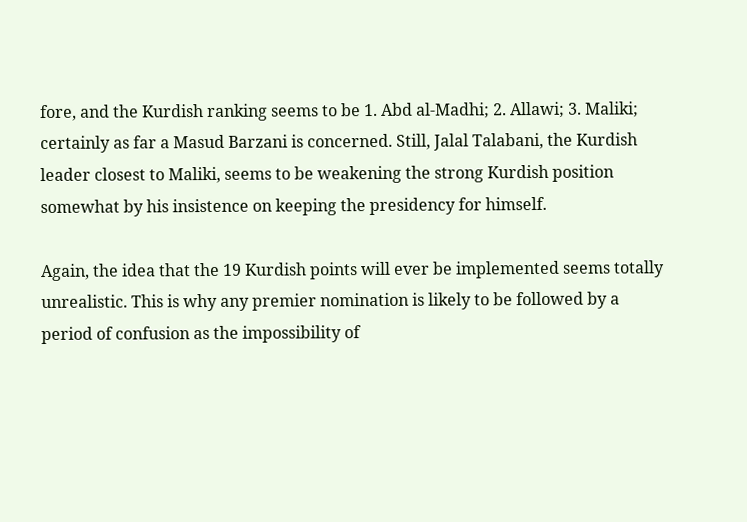fore, and the Kurdish ranking seems to be 1. Abd al-Madhi; 2. Allawi; 3. Maliki; certainly as far a Masud Barzani is concerned. Still, Jalal Talabani, the Kurdish leader closest to Maliki, seems to be weakening the strong Kurdish position somewhat by his insistence on keeping the presidency for himself.

Again, the idea that the 19 Kurdish points will ever be implemented seems totally unrealistic. This is why any premier nomination is likely to be followed by a period of confusion as the impossibility of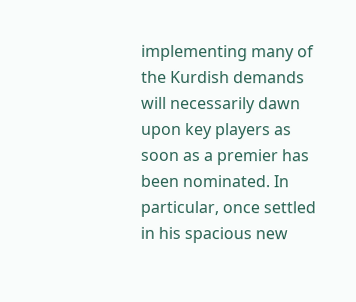implementing many of the Kurdish demands will necessarily dawn upon key players as soon as a premier has been nominated. In particular, once settled in his spacious new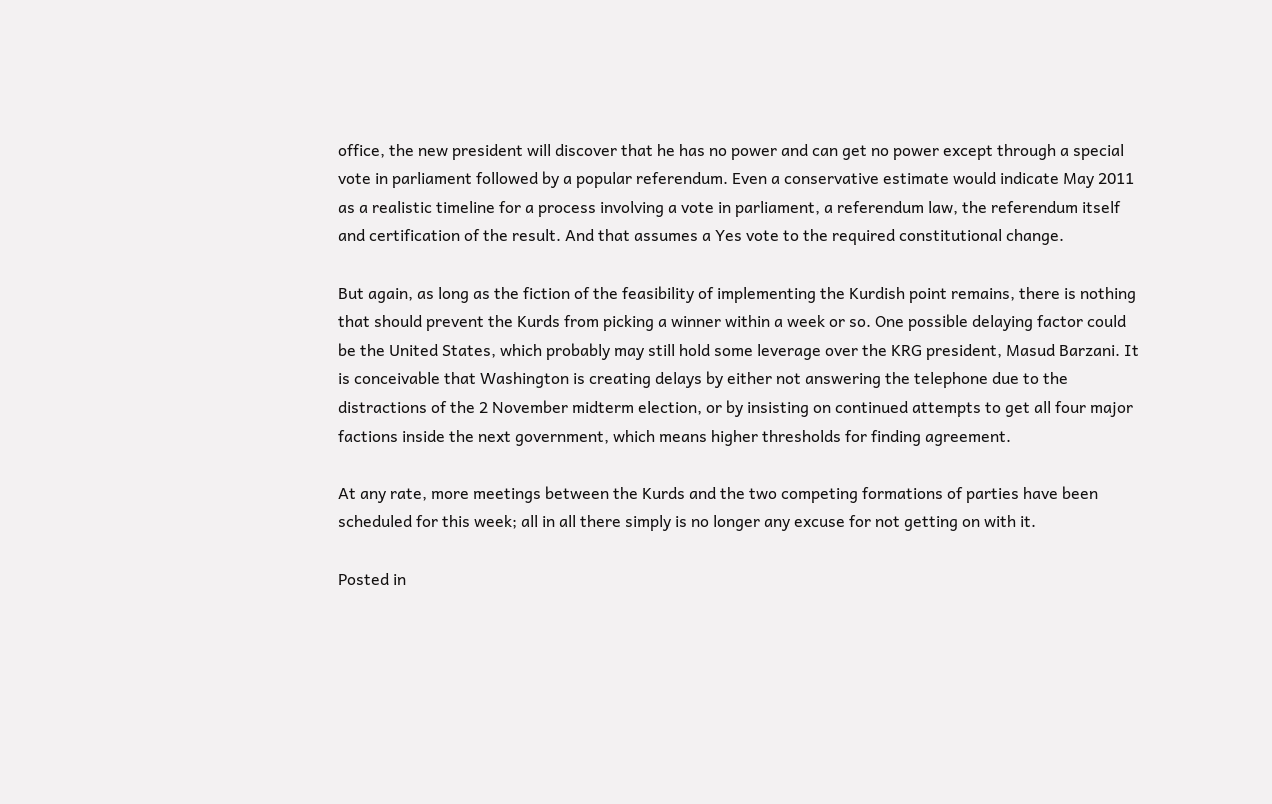office, the new president will discover that he has no power and can get no power except through a special vote in parliament followed by a popular referendum. Even a conservative estimate would indicate May 2011 as a realistic timeline for a process involving a vote in parliament, a referendum law, the referendum itself and certification of the result. And that assumes a Yes vote to the required constitutional change.

But again, as long as the fiction of the feasibility of implementing the Kurdish point remains, there is nothing that should prevent the Kurds from picking a winner within a week or so. One possible delaying factor could be the United States, which probably may still hold some leverage over the KRG president, Masud Barzani. It is conceivable that Washington is creating delays by either not answering the telephone due to the distractions of the 2 November midterm election, or by insisting on continued attempts to get all four major factions inside the next government, which means higher thresholds for finding agreement.

At any rate, more meetings between the Kurds and the two competing formations of parties have been scheduled for this week; all in all there simply is no longer any excuse for not getting on with it.

Posted in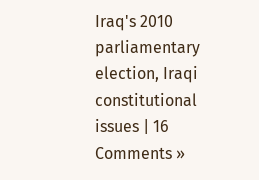Iraq's 2010 parliamentary election, Iraqi constitutional issues | 16 Comments »